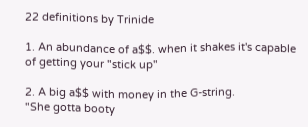22 definitions by Trinide

1. An abundance of a$$. when it shakes it's capable of getting your "stick up"

2. A big a$$ with money in the G-string.
"She gotta booty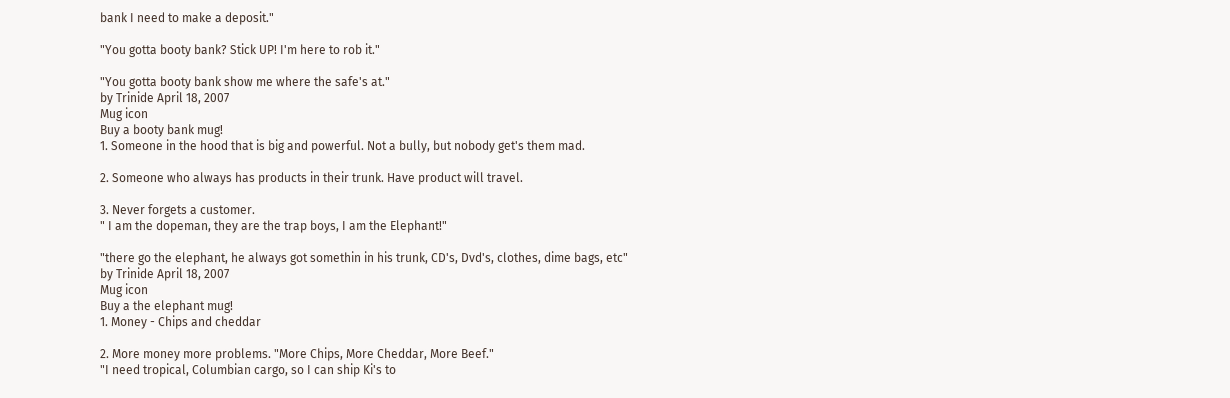bank I need to make a deposit."

"You gotta booty bank? Stick UP! I'm here to rob it."

"You gotta booty bank show me where the safe's at."
by Trinide April 18, 2007
Mug icon
Buy a booty bank mug!
1. Someone in the hood that is big and powerful. Not a bully, but nobody get's them mad.

2. Someone who always has products in their trunk. Have product will travel.

3. Never forgets a customer.
" I am the dopeman, they are the trap boys, I am the Elephant!"

"there go the elephant, he always got somethin in his trunk, CD's, Dvd's, clothes, dime bags, etc"
by Trinide April 18, 2007
Mug icon
Buy a the elephant mug!
1. Money - Chips and cheddar

2. More money more problems. "More Chips, More Cheddar, More Beef."
"I need tropical, Columbian cargo, so I can ship Ki's to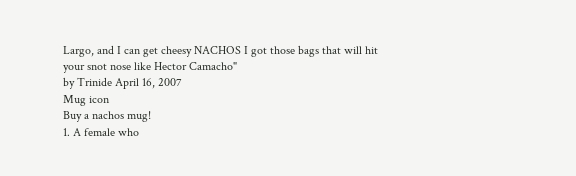Largo, and I can get cheesy NACHOS I got those bags that will hit your snot nose like Hector Camacho"
by Trinide April 16, 2007
Mug icon
Buy a nachos mug!
1. A female who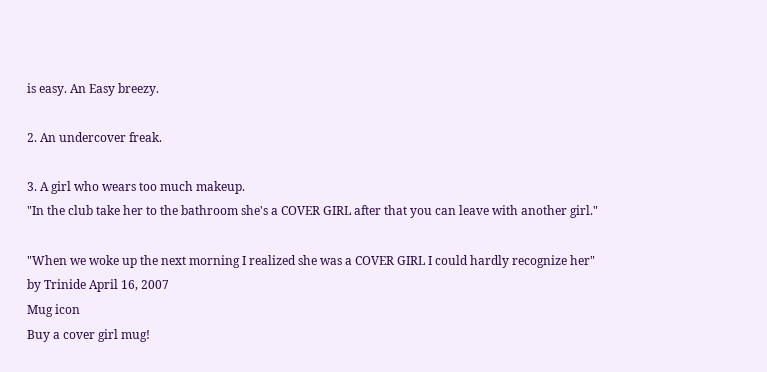is easy. An Easy breezy.

2. An undercover freak.

3. A girl who wears too much makeup.
"In the club take her to the bathroom she's a COVER GIRL after that you can leave with another girl."

"When we woke up the next morning I realized she was a COVER GIRL I could hardly recognize her"
by Trinide April 16, 2007
Mug icon
Buy a cover girl mug!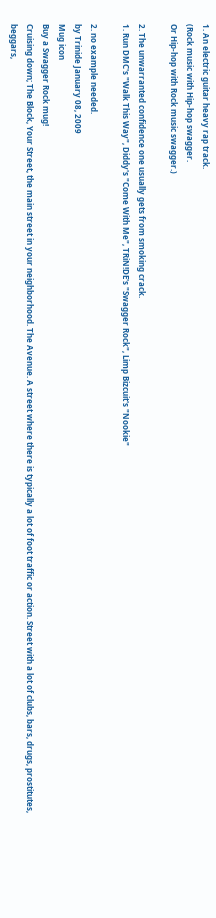1. An electric guitar heavy rap track.
(Rock music with Hip-hop swagger.
Or Hip-hop with Rock music swagger.)

2. The unwarranted confidence one usually gets from smoking crack.
1. Run DMC's "Walk This Way", Diddy's "Come With Me", TRiN!DE's "Swagger Rock", Limp Bizcuit's "Nookie"

2. no example needed.
by Trinide January 08, 2009
Mug icon
Buy a Swagger Rock mug!
Cruising down; The Block, Your Street, the main street in your neighborhood. The Avenue. A street where there is typically a lot of foot traffic or action. Street with a lot of clubs, bars, drugs, prostitutes, beggars,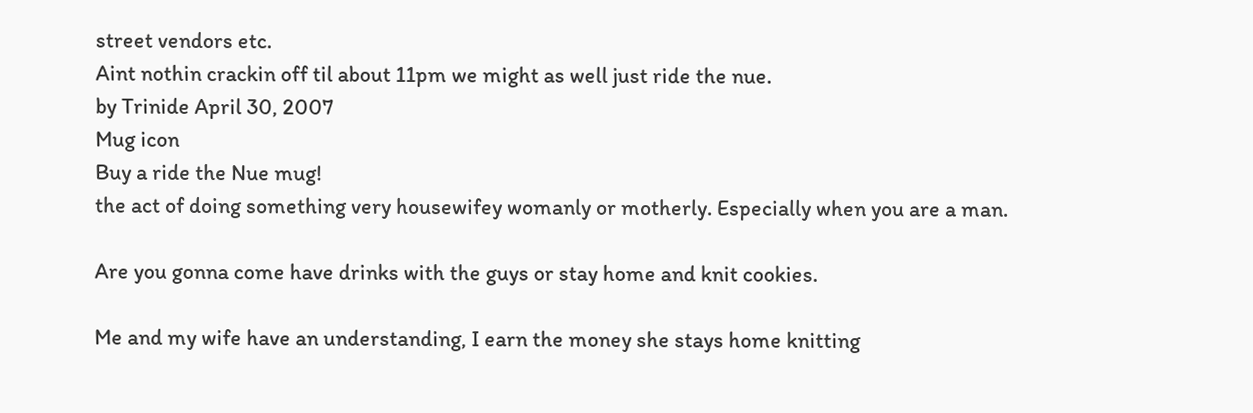street vendors etc.
Aint nothin crackin off til about 11pm we might as well just ride the nue.
by Trinide April 30, 2007
Mug icon
Buy a ride the Nue mug!
the act of doing something very housewifey womanly or motherly. Especially when you are a man.

Are you gonna come have drinks with the guys or stay home and knit cookies.

Me and my wife have an understanding, I earn the money she stays home knitting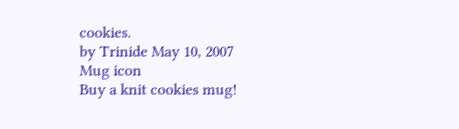cookies.
by Trinide May 10, 2007
Mug icon
Buy a knit cookies mug!